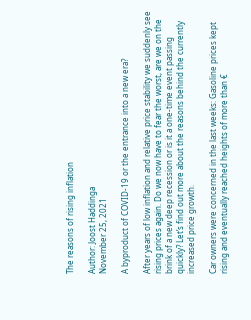The reasons of rising inflation

Author: Joost Haddinga                                                                                                                                                                                November 25, 2021

A byproduct of COVID-19 or the entrance into a new era?

After years of low inflation and relative price stability we suddenly see rising prices again. Do we now have to fear the worst, are we on the brink of a new deep recession or is it a one-time event passing quickly? Let’s find out more about the reasons behind the currently increased price growth.

Car owners were concerned in the last weeks: Gasoline prices kept rising and eventually reached heights of more than €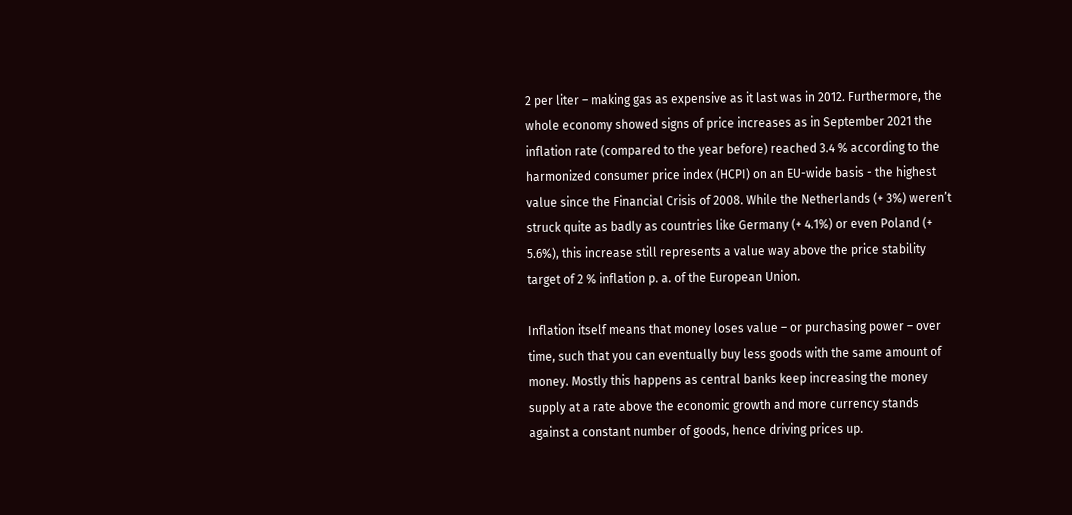2 per liter – making gas as expensive as it last was in 2012. Furthermore, the whole economy showed signs of price increases as in September 2021 the inflation rate (compared to the year before) reached 3.4 % according to the harmonized consumer price index (HCPI) on an EU-wide basis - the highest value since the Financial Crisis of 2008. While the Netherlands (+ 3%) weren’t struck quite as badly as countries like Germany (+ 4.1%) or even Poland (+ 5.6%), this increase still represents a value way above the price stability target of 2 % inflation p. a. of the European Union.

Inflation itself means that money loses value – or purchasing power – over time, such that you can eventually buy less goods with the same amount of money. Mostly this happens as central banks keep increasing the money supply at a rate above the economic growth and more currency stands against a constant number of goods, hence driving prices up.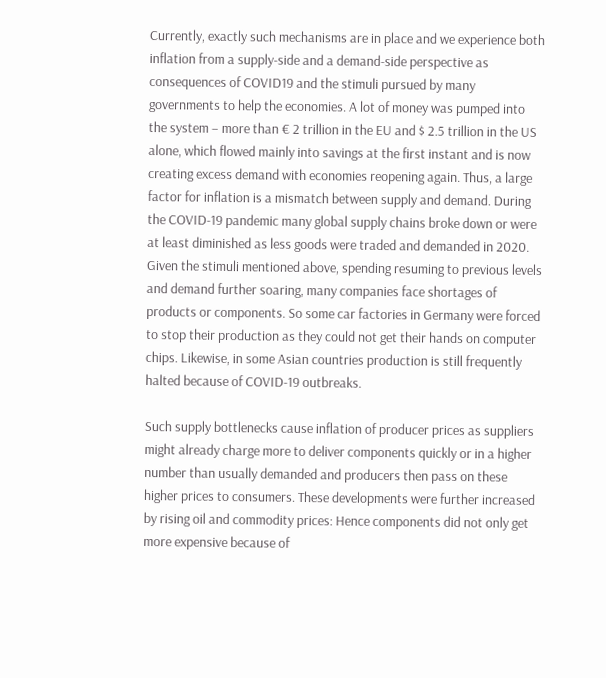Currently, exactly such mechanisms are in place and we experience both inflation from a supply-side and a demand-side perspective as consequences of COVID19 and the stimuli pursued by many governments to help the economies. A lot of money was pumped into the system – more than € 2 trillion in the EU and $ 2.5 trillion in the US alone, which flowed mainly into savings at the first instant and is now creating excess demand with economies reopening again. Thus, a large factor for inflation is a mismatch between supply and demand. During the COVID-19 pandemic many global supply chains broke down or were at least diminished as less goods were traded and demanded in 2020. Given the stimuli mentioned above, spending resuming to previous levels and demand further soaring, many companies face shortages of products or components. So some car factories in Germany were forced to stop their production as they could not get their hands on computer chips. Likewise, in some Asian countries production is still frequently halted because of COVID-19 outbreaks.

Such supply bottlenecks cause inflation of producer prices as suppliers might already charge more to deliver components quickly or in a higher number than usually demanded and producers then pass on these higher prices to consumers. These developments were further increased by rising oil and commodity prices: Hence components did not only get more expensive because of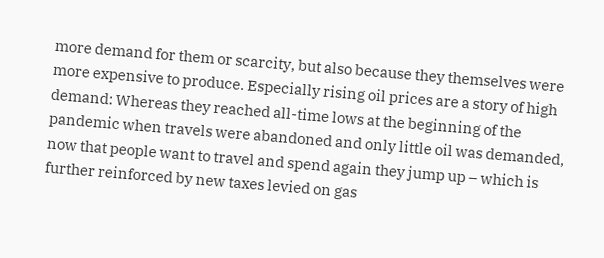more demand for them or scarcity, but also because they themselves were more expensive to produce. Especially rising oil prices are a story of high demand: Whereas they reached all-time lows at the beginning of the pandemic when travels were abandoned and only little oil was demanded, now that people want to travel and spend again they jump up – which is further reinforced by new taxes levied on gas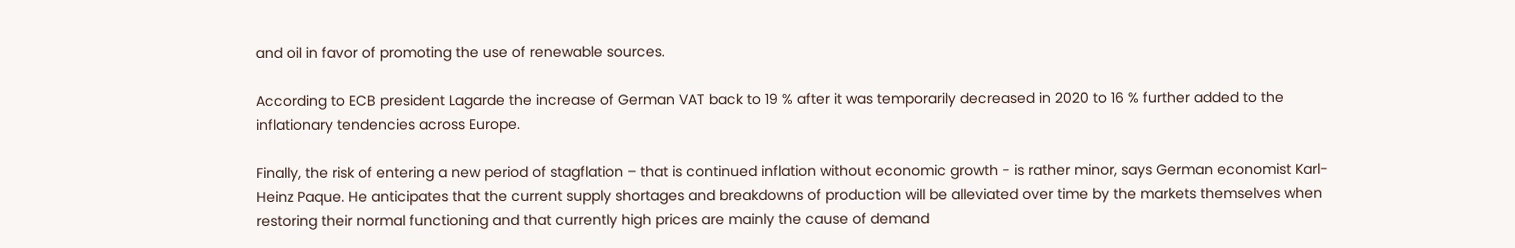and oil in favor of promoting the use of renewable sources.

According to ECB president Lagarde the increase of German VAT back to 19 % after it was temporarily decreased in 2020 to 16 % further added to the inflationary tendencies across Europe.

Finally, the risk of entering a new period of stagflation – that is continued inflation without economic growth - is rather minor, says German economist Karl-Heinz Paque. He anticipates that the current supply shortages and breakdowns of production will be alleviated over time by the markets themselves when restoring their normal functioning and that currently high prices are mainly the cause of demand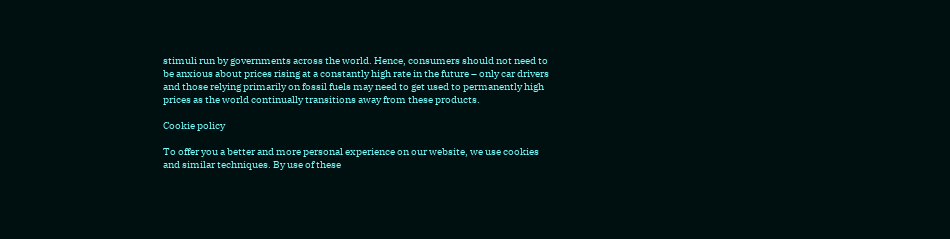stimuli run by governments across the world. Hence, consumers should not need to be anxious about prices rising at a constantly high rate in the future – only car drivers and those relying primarily on fossil fuels may need to get used to permanently high prices as the world continually transitions away from these products.

Cookie policy

To offer you a better and more personal experience on our website, we use cookies and similar techniques. By use of these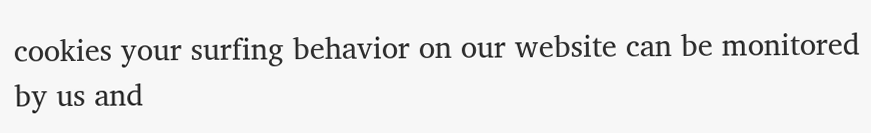cookies your surfing behavior on our website can be monitored by us and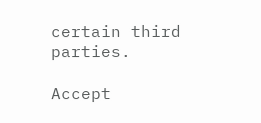certain third parties.

Accept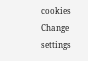cookies Change settings